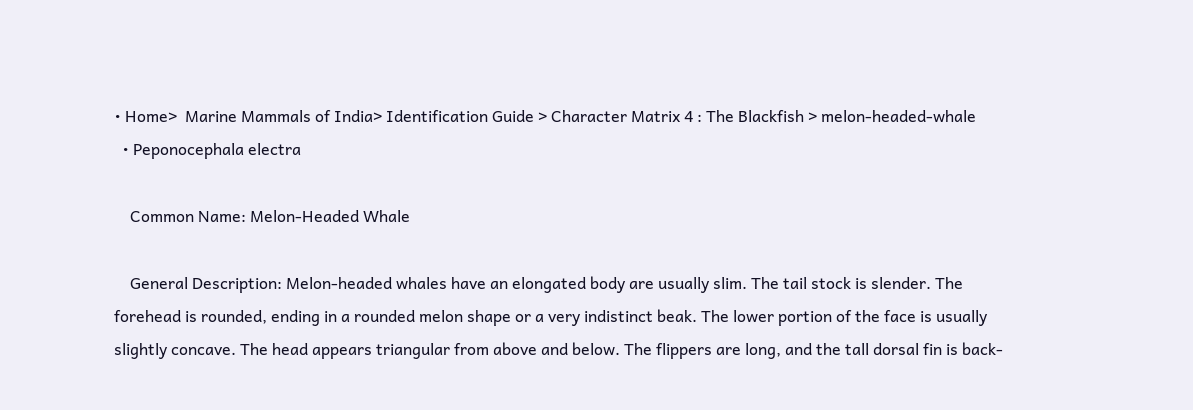• Home>  Marine Mammals of India> Identification Guide > Character Matrix 4 : The Blackfish > melon-headed-whale
  • Peponocephala electra

    Common Name: Melon-Headed Whale

    General Description: Melon-headed whales have an elongated body are usually slim. The tail stock is slender. The forehead is rounded, ending in a rounded melon shape or a very indistinct beak. The lower portion of the face is usually slightly concave. The head appears triangular from above and below. The flippers are long, and the tall dorsal fin is back-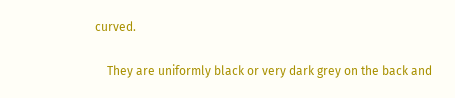curved.

    They are uniformly black or very dark grey on the back and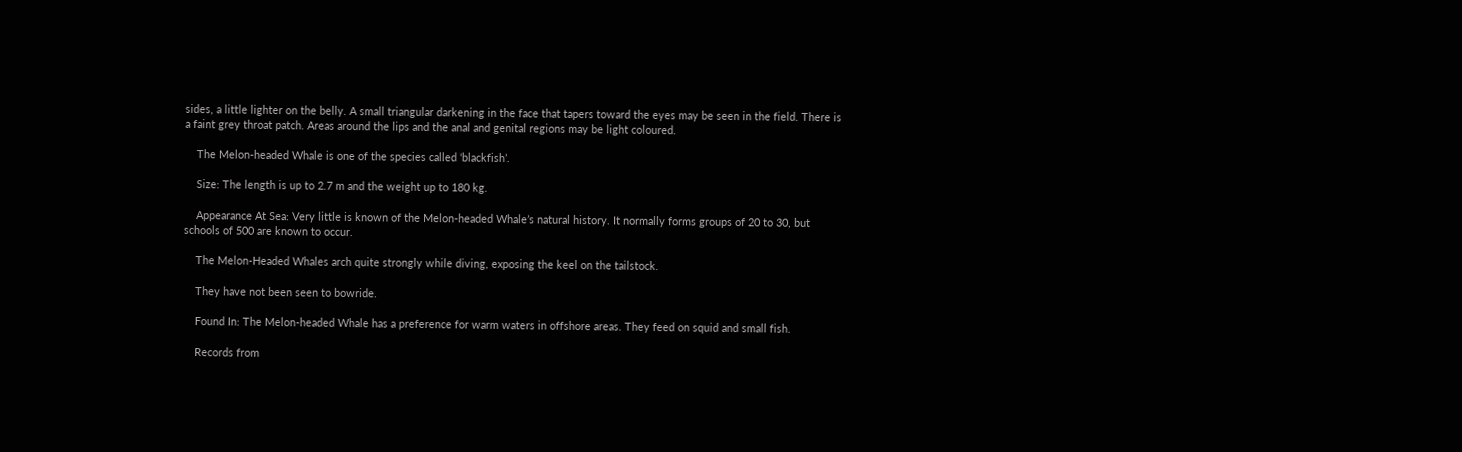sides, a little lighter on the belly. A small triangular darkening in the face that tapers toward the eyes may be seen in the field. There is a faint grey throat patch. Areas around the lips and the anal and genital regions may be light coloured.

    The Melon-headed Whale is one of the species called ‘blackfish’.

    Size: The length is up to 2.7 m and the weight up to 180 kg.

    Appearance At Sea: Very little is known of the Melon-headed Whale’s natural history. It normally forms groups of 20 to 30, but schools of 500 are known to occur.

    The Melon-Headed Whales arch quite strongly while diving, exposing the keel on the tailstock.

    They have not been seen to bowride.

    Found In: The Melon-headed Whale has a preference for warm waters in offshore areas. They feed on squid and small fish.

    Records from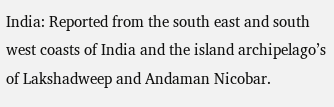India: Reported from the south east and south west coasts of India and the island archipelago’s of Lakshadweep and Andaman Nicobar.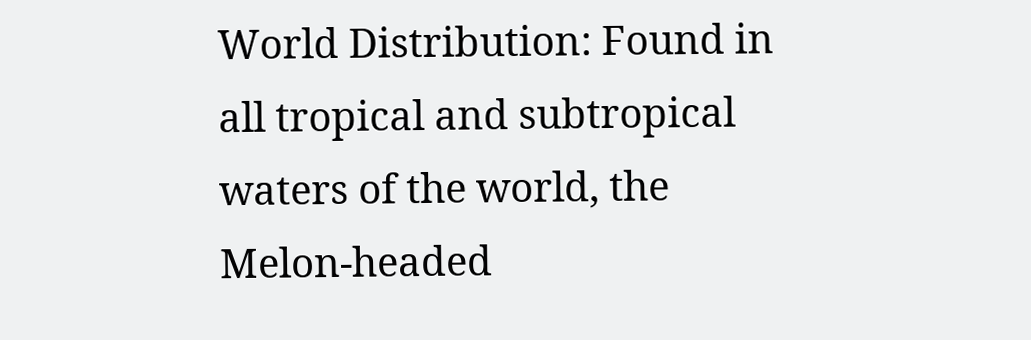World Distribution: Found in all tropical and subtropical waters of the world, the Melon-headed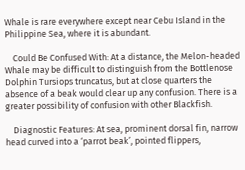Whale is rare everywhere except near Cebu Island in the Philippine Sea, where it is abundant.

    Could Be Confused With: At a distance, the Melon-headed Whale may be difficult to distinguish from the Bottlenose Dolphin Tursiops truncatus, but at close quarters the absence of a beak would clear up any confusion. There is a greater possibility of confusion with other Blackfish.

    Diagnostic Features: At sea, prominent dorsal fin, narrow head curved into a ‘parrot beak’, pointed flippers,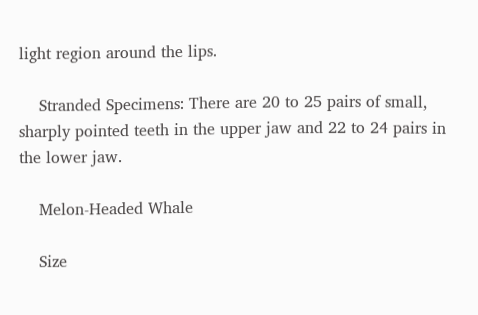light region around the lips.

    Stranded Specimens: There are 20 to 25 pairs of small, sharply pointed teeth in the upper jaw and 22 to 24 pairs in the lower jaw.

    Melon-Headed Whale

    Size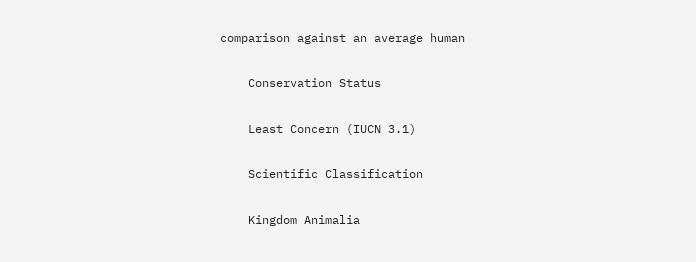comparison against an average human

    Conservation Status

    Least Concern (IUCN 3.1)

    Scientific Classification

    Kingdom Animalia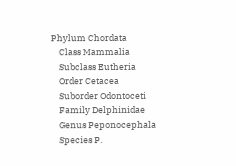Phylum Chordata
    Class Mammalia
    Subclass Eutheria
    Order Cetacea
    Suborder Odontoceti
    Family Delphinidae
    Genus Peponocephala
    Species P.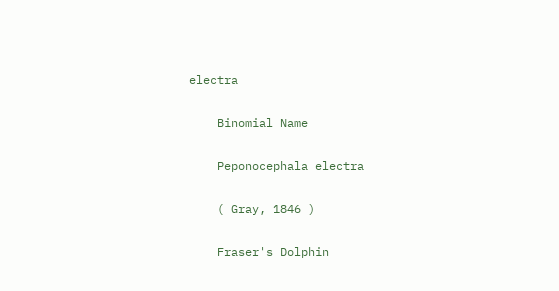electra

    Binomial Name

    Peponocephala electra

    ( Gray, 1846 )

    Fraser's Dolphin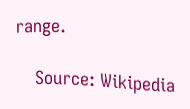range.

    Source: Wikipedia